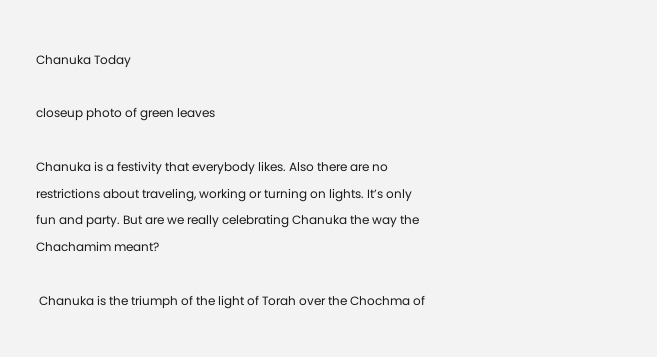Chanuka Today

closeup photo of green leaves

Chanuka is a festivity that everybody likes. Also there are no restrictions about traveling, working or turning on lights. It’s only fun and party. But are we really celebrating Chanuka the way the Chachamim meant?

 Chanuka is the triumph of the light of Torah over the Chochma of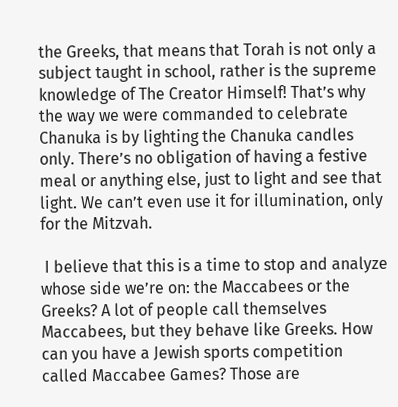the Greeks, that means that Torah is not only a subject taught in school, rather is the supreme knowledge of The Creator Himself! That’s why the way we were commanded to celebrate Chanuka is by lighting the Chanuka candles only. There’s no obligation of having a festive meal or anything else, just to light and see that light. We can’t even use it for illumination, only for the Mitzvah.

 I believe that this is a time to stop and analyze whose side we’re on: the Maccabees or the Greeks? A lot of people call themselves Maccabees, but they behave like Greeks. How can you have a Jewish sports competition called Maccabee Games? Those are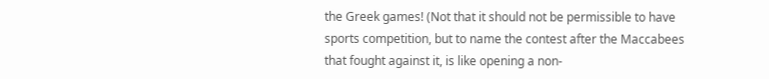the Greek games! (Not that it should not be permissible to have sports competition, but to name the contest after the Maccabees that fought against it, is like opening a non-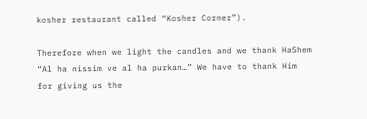kosher restaurant called “Kosher Corner”).

Therefore when we light the candles and we thank HaShem “Al ha nissim ve al ha purkan…” We have to thank Him for giving us the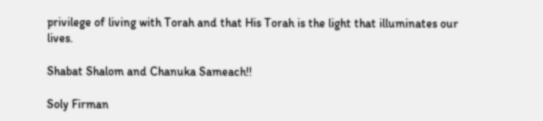privilege of living with Torah and that His Torah is the light that illuminates our lives.

Shabat Shalom and Chanuka Sameach!!

Soly Firman